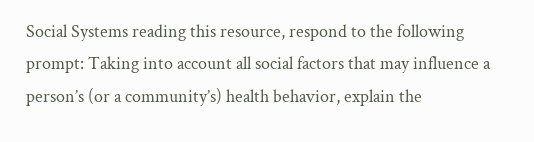Social Systems reading this resource, respond to the following prompt: Taking into account all social factors that may influence a person’s (or a community’s) health behavior, explain the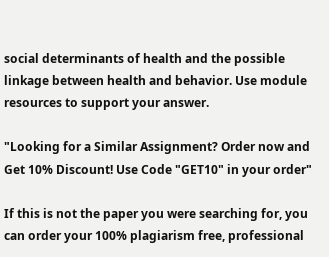social determinants of health and the possible linkage between health and behavior. Use module resources to support your answer.

"Looking for a Similar Assignment? Order now and Get 10% Discount! Use Code "GET10" in your order"

If this is not the paper you were searching for, you can order your 100% plagiarism free, professional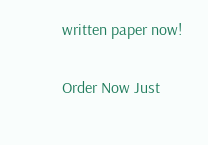written paper now!

Order Now Just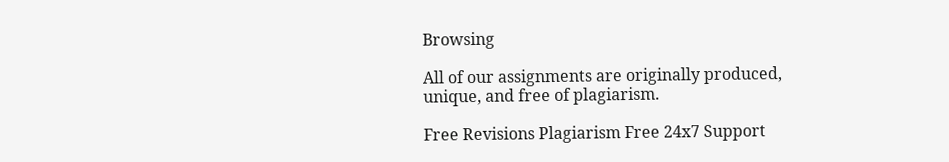Browsing

All of our assignments are originally produced, unique, and free of plagiarism.

Free Revisions Plagiarism Free 24x7 Support